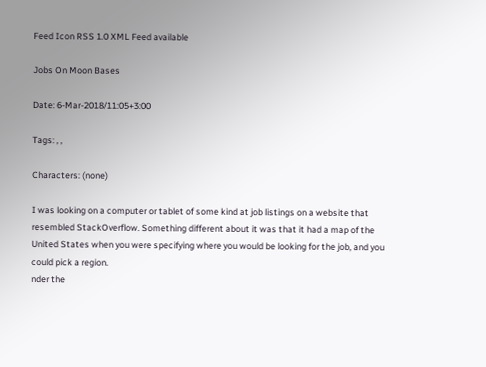Feed Icon RSS 1.0 XML Feed available

Jobs On Moon Bases

Date: 6-Mar-2018/11:05+3:00

Tags: , ,

Characters: (none)

I was looking on a computer or tablet of some kind at job listings on a website that resembled StackOverflow. Something different about it was that it had a map of the United States when you were specifying where you would be looking for the job, and you could pick a region.
nder the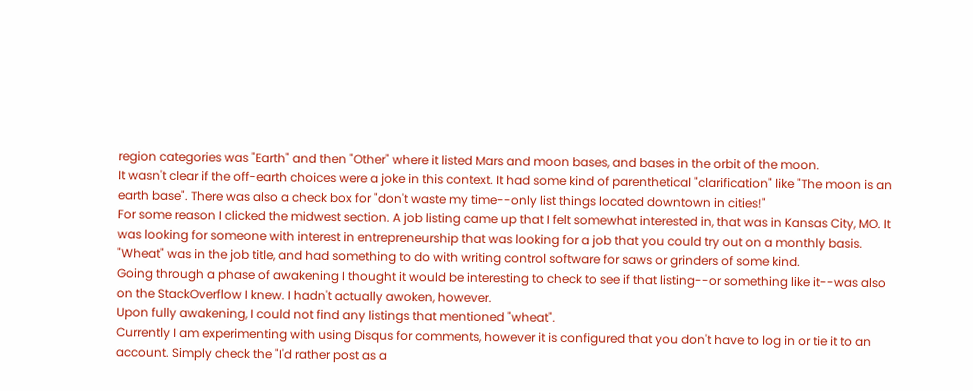region categories was "Earth" and then "Other" where it listed Mars and moon bases, and bases in the orbit of the moon.
It wasn't clear if the off-earth choices were a joke in this context. It had some kind of parenthetical "clarification" like "The moon is an earth base". There was also a check box for "don't waste my time--only list things located downtown in cities!"
For some reason I clicked the midwest section. A job listing came up that I felt somewhat interested in, that was in Kansas City, MO. It was looking for someone with interest in entrepreneurship that was looking for a job that you could try out on a monthly basis. "Wheat" was in the job title, and had something to do with writing control software for saws or grinders of some kind.
Going through a phase of awakening I thought it would be interesting to check to see if that listing--or something like it--was also on the StackOverflow I knew. I hadn't actually awoken, however.
Upon fully awakening, I could not find any listings that mentioned "wheat".
Currently I am experimenting with using Disqus for comments, however it is configured that you don't have to log in or tie it to an account. Simply check the "I'd rather post as a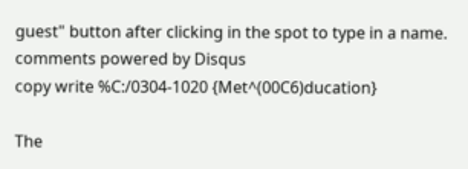guest" button after clicking in the spot to type in a name.
comments powered by Disqus
copy write %C:/0304-1020 {Met^(00C6)ducation}

The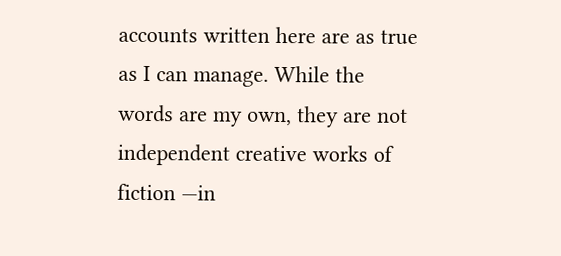accounts written here are as true as I can manage. While the words are my own, they are not independent creative works of fiction —in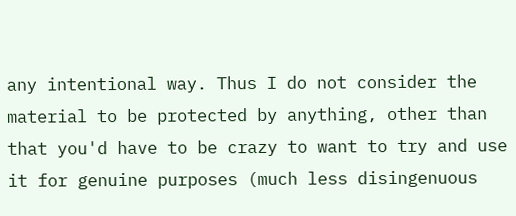any intentional way. Thus I do not consider the material to be protected by anything, other than that you'd have to be crazy to want to try and use it for genuine purposes (much less disingenuous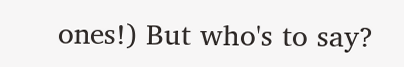ones!) But who's to say?